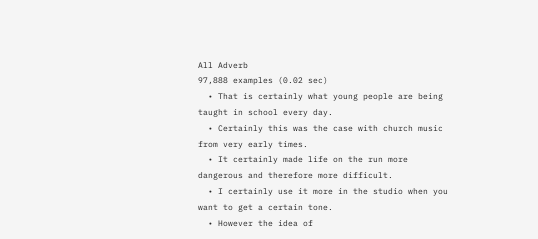All Adverb
97,888 examples (0.02 sec)
  • That is certainly what young people are being taught in school every day.
  • Certainly this was the case with church music from very early times.
  • It certainly made life on the run more dangerous and therefore more difficult.
  • I certainly use it more in the studio when you want to get a certain tone.
  • However the idea of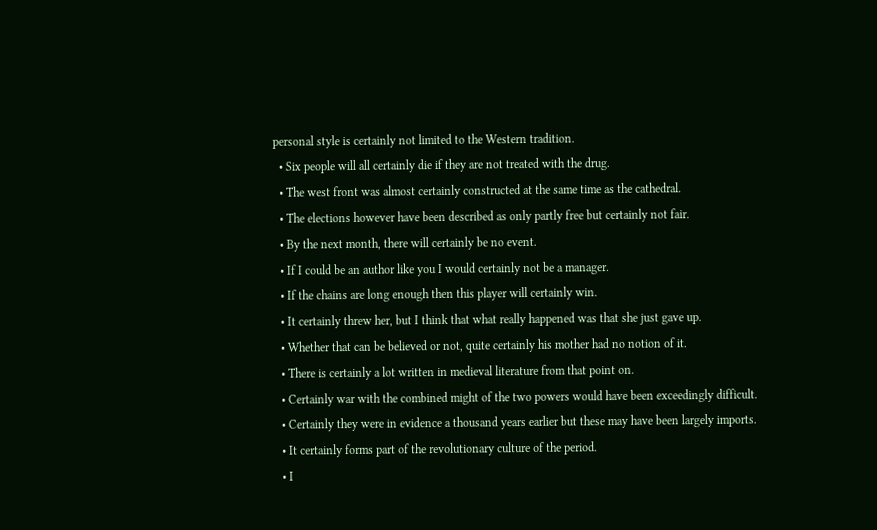personal style is certainly not limited to the Western tradition.
  • Six people will all certainly die if they are not treated with the drug.
  • The west front was almost certainly constructed at the same time as the cathedral.
  • The elections however have been described as only partly free but certainly not fair.
  • By the next month, there will certainly be no event.
  • If I could be an author like you I would certainly not be a manager.
  • If the chains are long enough then this player will certainly win.
  • It certainly threw her, but I think that what really happened was that she just gave up.
  • Whether that can be believed or not, quite certainly his mother had no notion of it.
  • There is certainly a lot written in medieval literature from that point on.
  • Certainly war with the combined might of the two powers would have been exceedingly difficult.
  • Certainly they were in evidence a thousand years earlier but these may have been largely imports.
  • It certainly forms part of the revolutionary culture of the period.
  • I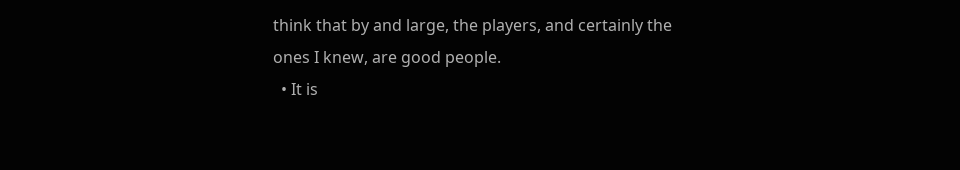think that by and large, the players, and certainly the ones I knew, are good people.
  • It is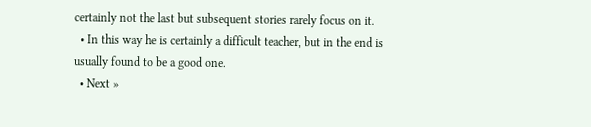certainly not the last but subsequent stories rarely focus on it.
  • In this way he is certainly a difficult teacher, but in the end is usually found to be a good one.
  • Next »